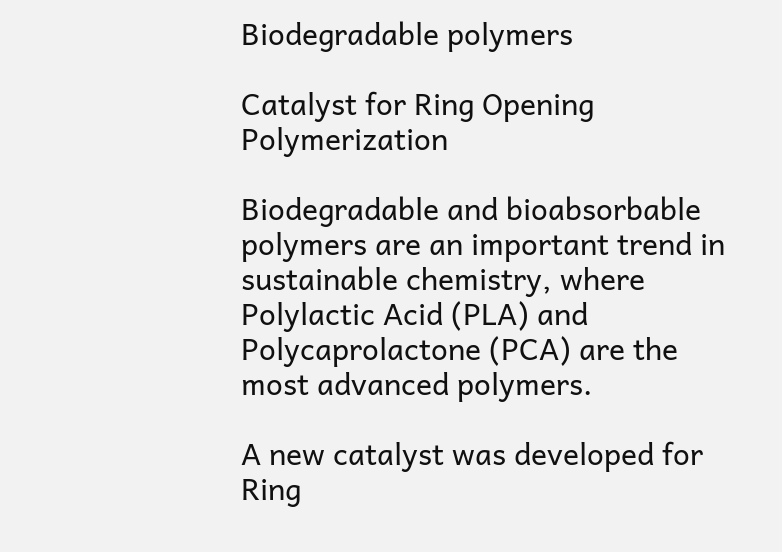Biodegradable polymers

Catalyst for Ring Opening Polymerization

Biodegradable and bioabsorbable polymers are an important trend in sustainable chemistry, where Polylactic Acid (PLA) and Polycaprolactone (PCA) are the most advanced polymers.

A new catalyst was developed for Ring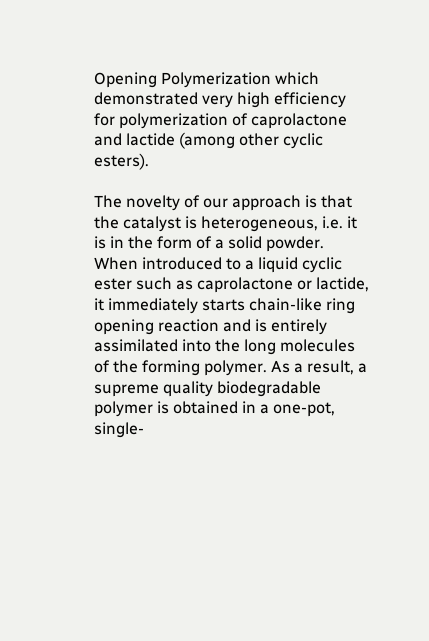Opening Polymerization which demonstrated very high efficiency for polymerization of caprolactone and lactide (among other cyclic esters).

The novelty of our approach is that the catalyst is heterogeneous, i.e. it is in the form of a solid powder. When introduced to a liquid cyclic ester such as caprolactone or lactide, it immediately starts chain-like ring opening reaction and is entirely assimilated into the long molecules of the forming polymer. As a result, a supreme quality biodegradable polymer is obtained in a one-pot, single-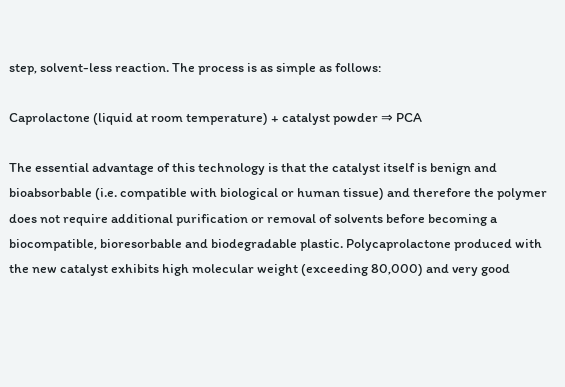step, solvent-less reaction. The process is as simple as follows:

Caprolactone (liquid at room temperature) + catalyst powder ⇒ PCA

The essential advantage of this technology is that the catalyst itself is benign and bioabsorbable (i.e. compatible with biological or human tissue) and therefore the polymer does not require additional purification or removal of solvents before becoming a biocompatible, bioresorbable and biodegradable plastic. Polycaprolactone produced with the new catalyst exhibits high molecular weight (exceeding 80,000) and very good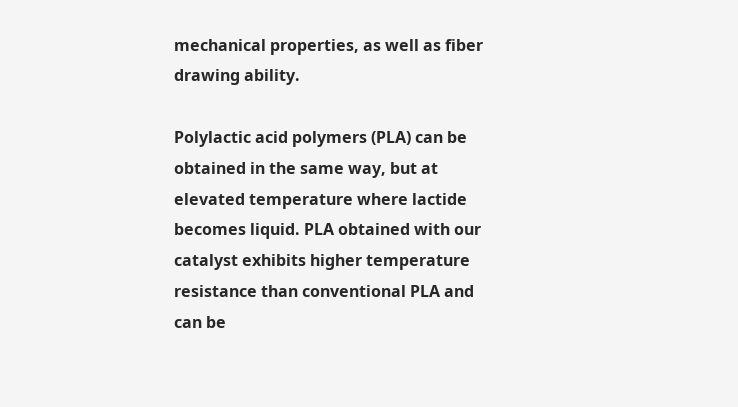mechanical properties, as well as fiber drawing ability.

Polylactic acid polymers (PLA) can be obtained in the same way, but at elevated temperature where lactide becomes liquid. PLA obtained with our catalyst exhibits higher temperature resistance than conventional PLA and can be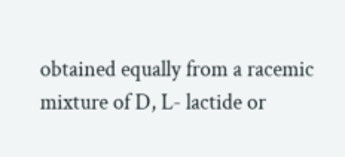obtained equally from a racemic mixture of D, L- lactide or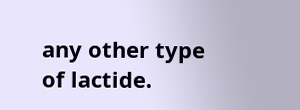any other type of lactide.